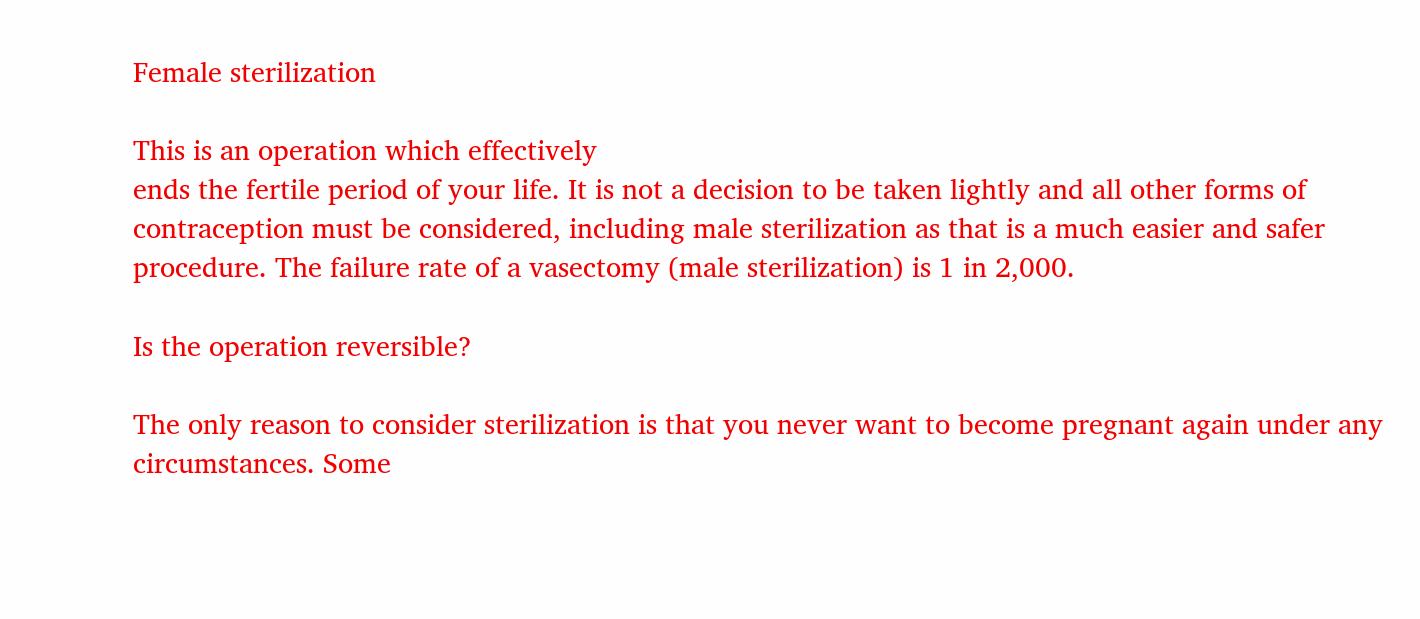Female sterilization

This is an operation which effectively
ends the fertile period of your life. It is not a decision to be taken lightly and all other forms of contraception must be considered, including male sterilization as that is a much easier and safer procedure. The failure rate of a vasectomy (male sterilization) is 1 in 2,000.

Is the operation reversible?

The only reason to consider sterilization is that you never want to become pregnant again under any circumstances. Some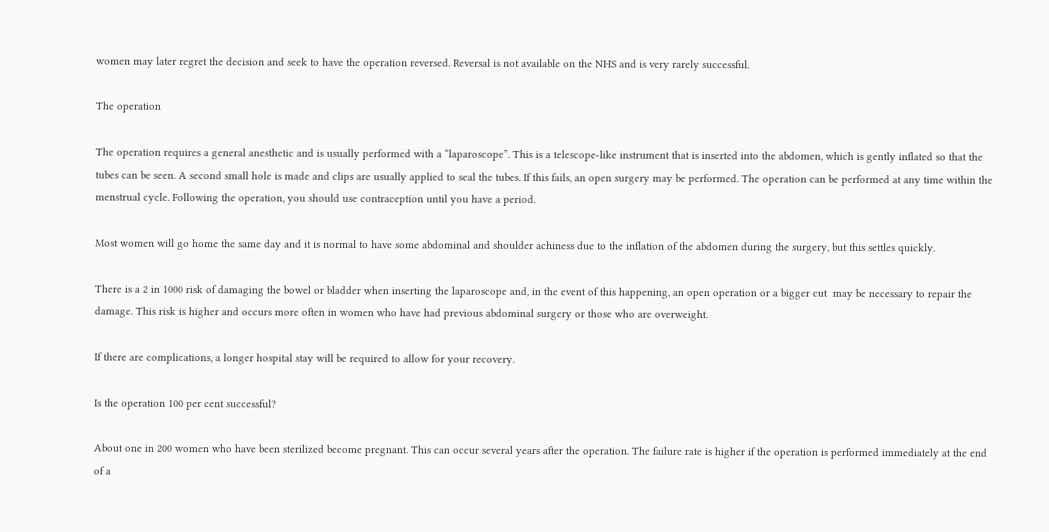women may later regret the decision and seek to have the operation reversed. Reversal is not available on the NHS and is very rarely successful.

The operation

The operation requires a general anesthetic and is usually performed with a “laparoscope”. This is a telescope-like instrument that is inserted into the abdomen, which is gently inflated so that the tubes can be seen. A second small hole is made and clips are usually applied to seal the tubes. If this fails, an open surgery may be performed. The operation can be performed at any time within the menstrual cycle. Following the operation, you should use contraception until you have a period.

Most women will go home the same day and it is normal to have some abdominal and shoulder achiness due to the inflation of the abdomen during the surgery, but this settles quickly.

There is a 2 in 1000 risk of damaging the bowel or bladder when inserting the laparoscope and, in the event of this happening, an open operation or a bigger cut  may be necessary to repair the damage. This risk is higher and occurs more often in women who have had previous abdominal surgery or those who are overweight.

If there are complications, a longer hospital stay will be required to allow for your recovery.

Is the operation 100 per cent successful?

About one in 200 women who have been sterilized become pregnant. This can occur several years after the operation. The failure rate is higher if the operation is performed immediately at the end of a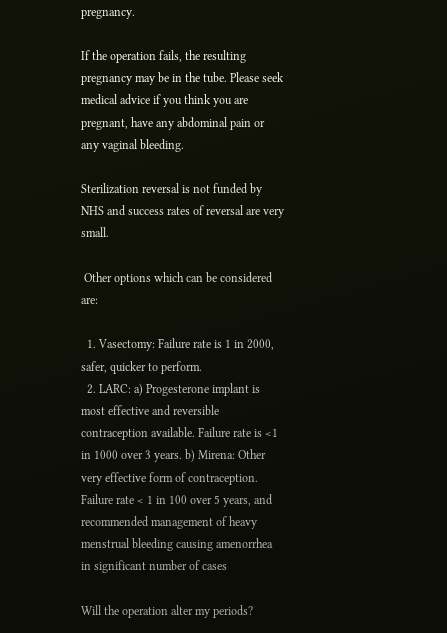pregnancy.

If the operation fails, the resulting pregnancy may be in the tube. Please seek medical advice if you think you are pregnant, have any abdominal pain or any vaginal bleeding.

Sterilization reversal is not funded by NHS and success rates of reversal are very small.

 Other options which can be considered are:

  1. Vasectomy: Failure rate is 1 in 2000, safer, quicker to perform.
  2. LARC: a) Progesterone implant is most effective and reversible contraception available. Failure rate is <1 in 1000 over 3 years. b) Mirena: Other very effective form of contraception. Failure rate < 1 in 100 over 5 years, and recommended management of heavy menstrual bleeding causing amenorrhea in significant number of cases

Will the operation alter my periods?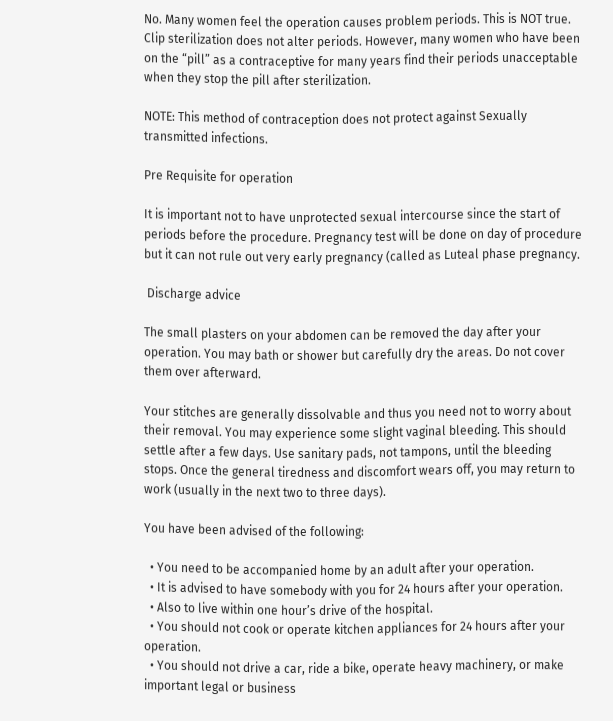No. Many women feel the operation causes problem periods. This is NOT true. Clip sterilization does not alter periods. However, many women who have been on the “pill” as a contraceptive for many years find their periods unacceptable when they stop the pill after sterilization.

NOTE: This method of contraception does not protect against Sexually transmitted infections.

Pre Requisite for operation

It is important not to have unprotected sexual intercourse since the start of periods before the procedure. Pregnancy test will be done on day of procedure but it can not rule out very early pregnancy (called as Luteal phase pregnancy.

 Discharge advice

The small plasters on your abdomen can be removed the day after your operation. You may bath or shower but carefully dry the areas. Do not cover them over afterward.

Your stitches are generally dissolvable and thus you need not to worry about their removal. You may experience some slight vaginal bleeding. This should settle after a few days. Use sanitary pads, not tampons, until the bleeding stops. Once the general tiredness and discomfort wears off, you may return to work (usually in the next two to three days).

You have been advised of the following:

  • You need to be accompanied home by an adult after your operation.
  • It is advised to have somebody with you for 24 hours after your operation.
  • Also to live within one hour’s drive of the hospital.
  • You should not cook or operate kitchen appliances for 24 hours after your operation.
  • You should not drive a car, ride a bike, operate heavy machinery, or make important legal or business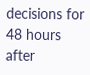decisions for 48 hours after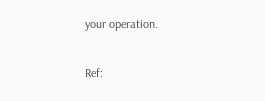your operation.

Ref: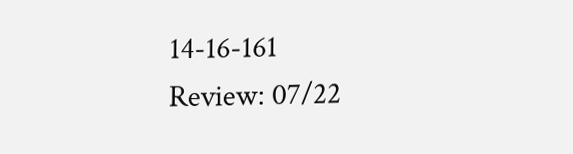14-16-161
Review: 07/22